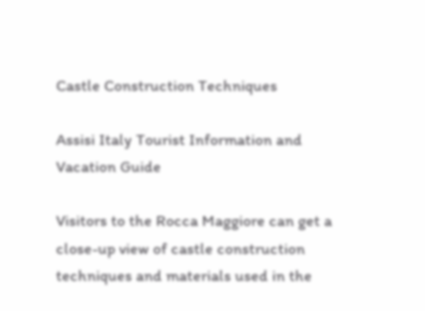Castle Construction Techniques

Assisi Italy Tourist Information and Vacation Guide

Visitors to the Rocca Maggiore can get a close-up view of castle construction techniques and materials used in the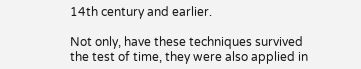14th century and earlier.

Not only, have these techniques survived the test of time, they were also applied in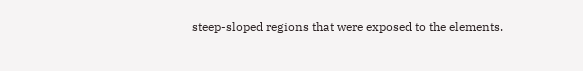steep-sloped regions that were exposed to the elements.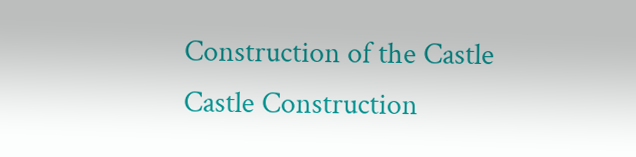Construction of the Castle
Castle Construction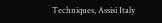Techniques, Assisi Italy